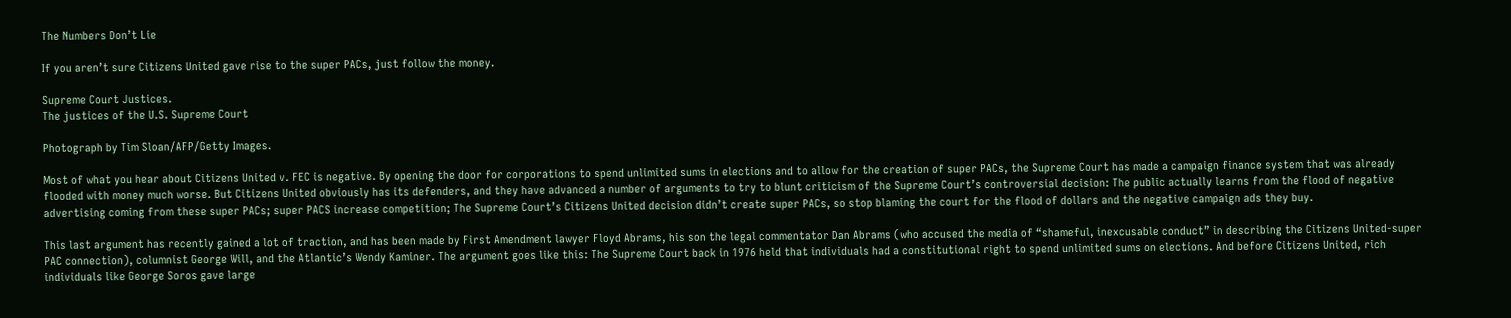The Numbers Don’t Lie

If you aren’t sure Citizens United gave rise to the super PACs, just follow the money.

Supreme Court Justices.
The justices of the U.S. Supreme Court

Photograph by Tim Sloan/AFP/Getty Images.

Most of what you hear about Citizens United v. FEC is negative. By opening the door for corporations to spend unlimited sums in elections and to allow for the creation of super PACs, the Supreme Court has made a campaign finance system that was already flooded with money much worse. But Citizens United obviously has its defenders, and they have advanced a number of arguments to try to blunt criticism of the Supreme Court’s controversial decision: The public actually learns from the flood of negative advertising coming from these super PACs; super PACS increase competition; The Supreme Court’s Citizens United decision didn’t create super PACs, so stop blaming the court for the flood of dollars and the negative campaign ads they buy.

This last argument has recently gained a lot of traction, and has been made by First Amendment lawyer Floyd Abrams, his son the legal commentator Dan Abrams (who accused the media of “shameful, inexcusable conduct” in describing the Citizens United-super PAC connection), columnist George Will, and the Atlantic’s Wendy Kaminer. The argument goes like this: The Supreme Court back in 1976 held that individuals had a constitutional right to spend unlimited sums on elections. And before Citizens United, rich individuals like George Soros gave large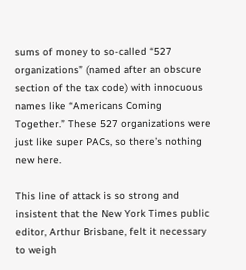sums of money to so-called “527 organizations” (named after an obscure section of the tax code) with innocuous names like “Americans Coming Together.” These 527 organizations were just like super PACs, so there’s nothing new here.

This line of attack is so strong and insistent that the New York Times public editor, Arthur Brisbane, felt it necessary to weigh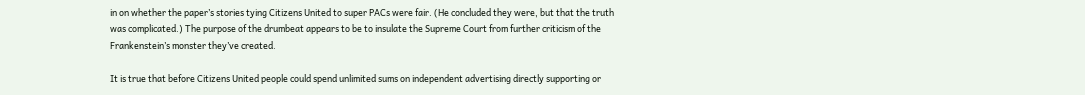in on whether the paper’s stories tying Citizens United to super PACs were fair. (He concluded they were, but that the truth was complicated.) The purpose of the drumbeat appears to be to insulate the Supreme Court from further criticism of the Frankenstein’s monster they’ve created.

It is true that before Citizens United people could spend unlimited sums on independent advertising directly supporting or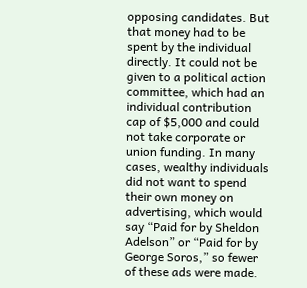opposing candidates. But that money had to be spent by the individual directly. It could not be given to a political action committee, which had an individual contribution cap of $5,000 and could not take corporate or union funding. In many cases, wealthy individuals did not want to spend their own money on advertising, which would say “Paid for by Sheldon Adelson” or “Paid for by George Soros,” so fewer of these ads were made.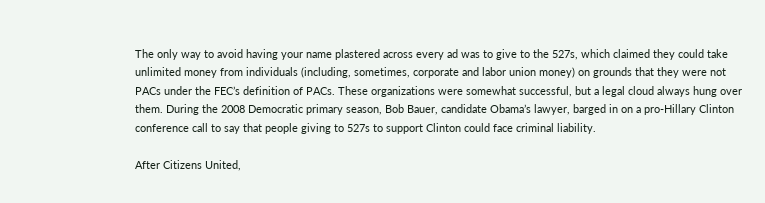The only way to avoid having your name plastered across every ad was to give to the 527s, which claimed they could take unlimited money from individuals (including, sometimes, corporate and labor union money) on grounds that they were not PACs under the FEC’s definition of PACs. These organizations were somewhat successful, but a legal cloud always hung over them. During the 2008 Democratic primary season, Bob Bauer, candidate Obama’s lawyer, barged in on a pro-Hillary Clinton conference call to say that people giving to 527s to support Clinton could face criminal liability.

After Citizens United,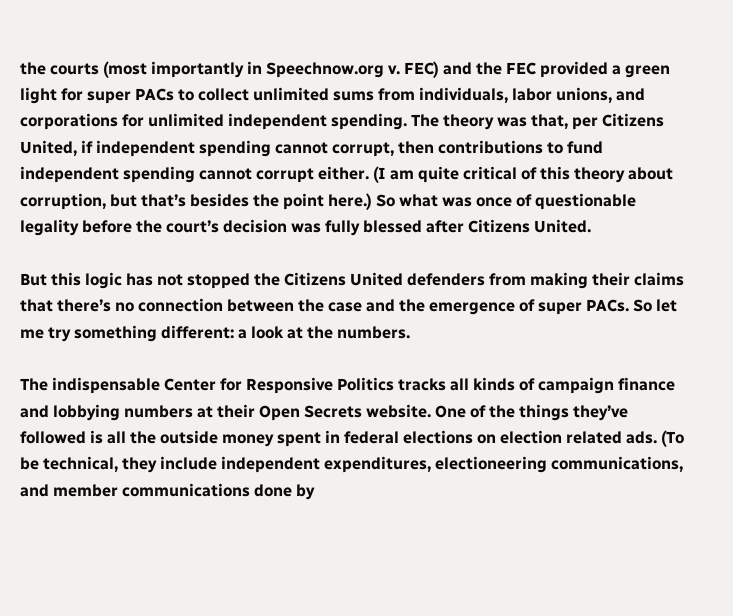the courts (most importantly in Speechnow.org v. FEC) and the FEC provided a green light for super PACs to collect unlimited sums from individuals, labor unions, and corporations for unlimited independent spending. The theory was that, per Citizens United, if independent spending cannot corrupt, then contributions to fund independent spending cannot corrupt either. (I am quite critical of this theory about corruption, but that’s besides the point here.) So what was once of questionable legality before the court’s decision was fully blessed after Citizens United.

But this logic has not stopped the Citizens United defenders from making their claims that there’s no connection between the case and the emergence of super PACs. So let me try something different: a look at the numbers.

The indispensable Center for Responsive Politics tracks all kinds of campaign finance and lobbying numbers at their Open Secrets website. One of the things they’ve followed is all the outside money spent in federal elections on election related ads. (To be technical, they include independent expenditures, electioneering communications, and member communications done by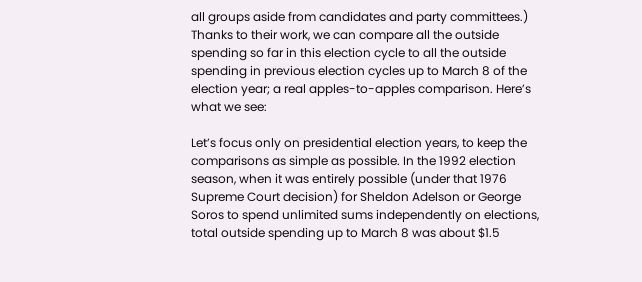all groups aside from candidates and party committees.) Thanks to their work, we can compare all the outside spending so far in this election cycle to all the outside spending in previous election cycles up to March 8 of the election year; a real apples-to-apples comparison. Here’s what we see:

Let’s focus only on presidential election years, to keep the comparisons as simple as possible. In the 1992 election season, when it was entirely possible (under that 1976 Supreme Court decision) for Sheldon Adelson or George Soros to spend unlimited sums independently on elections, total outside spending up to March 8 was about $1.5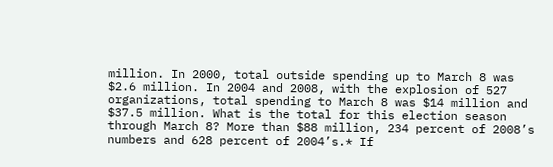million. In 2000, total outside spending up to March 8 was $2.6 million. In 2004 and 2008, with the explosion of 527 organizations, total spending to March 8 was $14 million and $37.5 million. What is the total for this election season through March 8? More than $88 million, 234 percent of 2008’s numbers and 628 percent of 2004’s.* If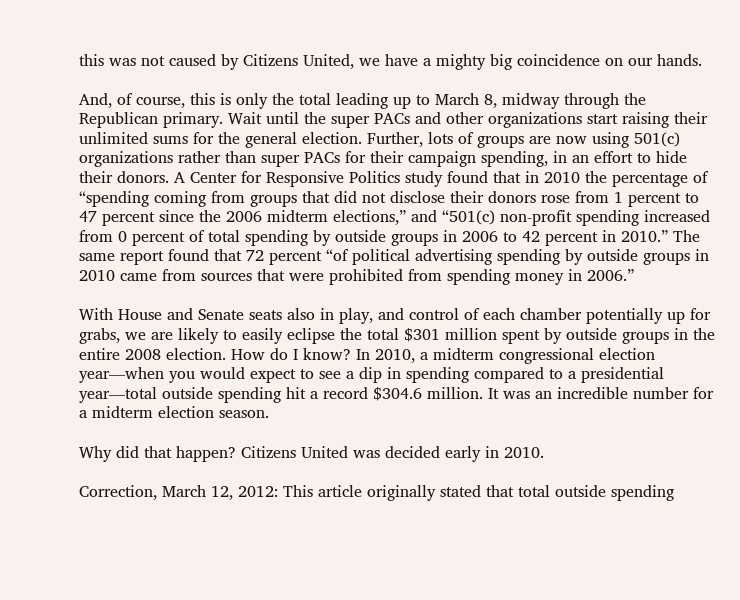this was not caused by Citizens United, we have a mighty big coincidence on our hands.

And, of course, this is only the total leading up to March 8, midway through the Republican primary. Wait until the super PACs and other organizations start raising their unlimited sums for the general election. Further, lots of groups are now using 501(c) organizations rather than super PACs for their campaign spending, in an effort to hide their donors. A Center for Responsive Politics study found that in 2010 the percentage of “spending coming from groups that did not disclose their donors rose from 1 percent to 47 percent since the 2006 midterm elections,” and “501(c) non-profit spending increased from 0 percent of total spending by outside groups in 2006 to 42 percent in 2010.” The same report found that 72 percent “of political advertising spending by outside groups in 2010 came from sources that were prohibited from spending money in 2006.”

With House and Senate seats also in play, and control of each chamber potentially up for grabs, we are likely to easily eclipse the total $301 million spent by outside groups in the entire 2008 election. How do I know? In 2010, a midterm congressional election year—when you would expect to see a dip in spending compared to a presidential year—total outside spending hit a record $304.6 million. It was an incredible number for a midterm election season.

Why did that happen? Citizens United was decided early in 2010.

Correction, March 12, 2012: This article originally stated that total outside spending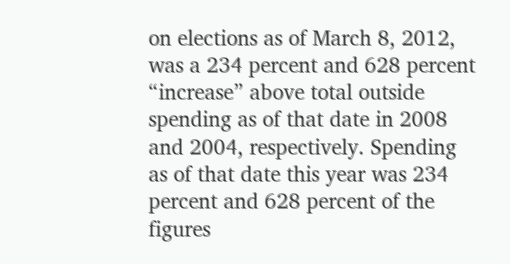on elections as of March 8, 2012, was a 234 percent and 628 percent “increase” above total outside spending as of that date in 2008 and 2004, respectively. Spending as of that date this year was 234 percent and 628 percent of the figures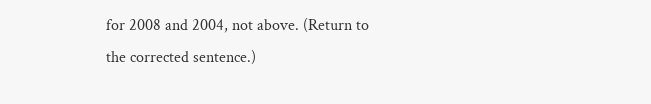for 2008 and 2004, not above. (Return to the corrected sentence.)